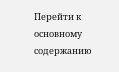Перейти к основному содержанию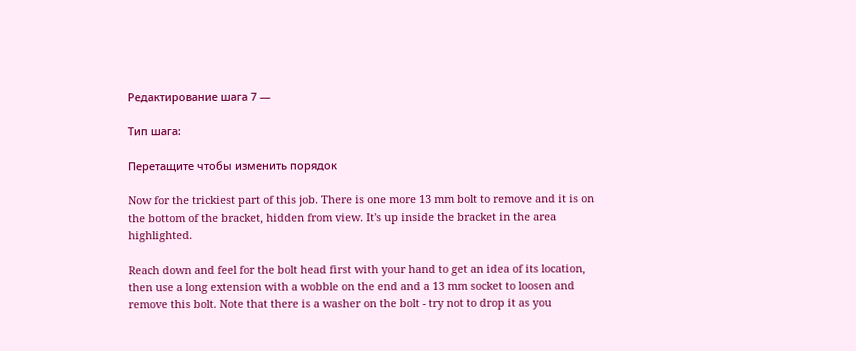Редактирование шага 7 —

Тип шага:

Перетащите чтобы изменить порядок

Now for the trickiest part of this job. There is one more 13 mm bolt to remove and it is on the bottom of the bracket, hidden from view. It's up inside the bracket in the area highlighted.

Reach down and feel for the bolt head first with your hand to get an idea of its location, then use a long extension with a wobble on the end and a 13 mm socket to loosen and remove this bolt. Note that there is a washer on the bolt - try not to drop it as you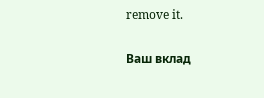remove it.

Ваш вклад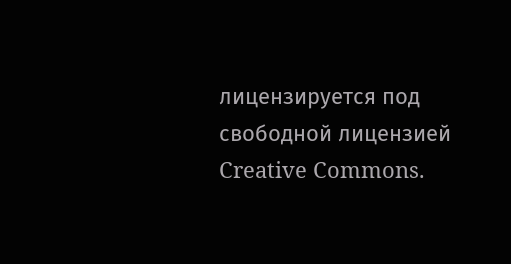лицензируется под свободной лицензией Creative Commons.